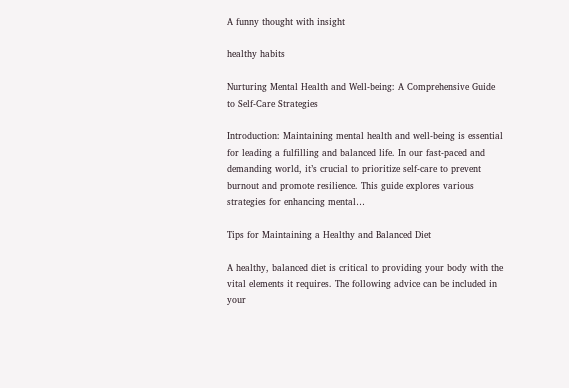A funny thought with insight

healthy habits

Nurturing Mental Health and Well-being: A Comprehensive Guide to Self-Care Strategies

Introduction: Maintaining mental health and well-being is essential for leading a fulfilling and balanced life. In our fast-paced and demanding world, it’s crucial to prioritize self-care to prevent burnout and promote resilience. This guide explores various strategies for enhancing mental…

Tips for Maintaining a Healthy and Balanced Diet

A healthy, balanced diet is critical to providing your body with the vital elements it requires. The following advice can be included in your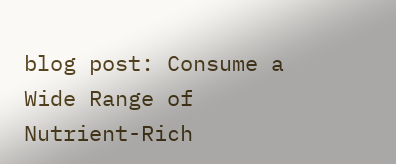blog post: Consume a Wide Range of Nutrient-Rich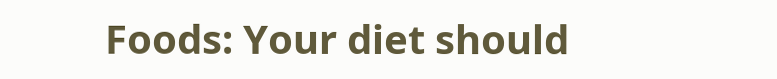Foods: Your diet should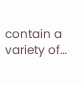contain a variety of…